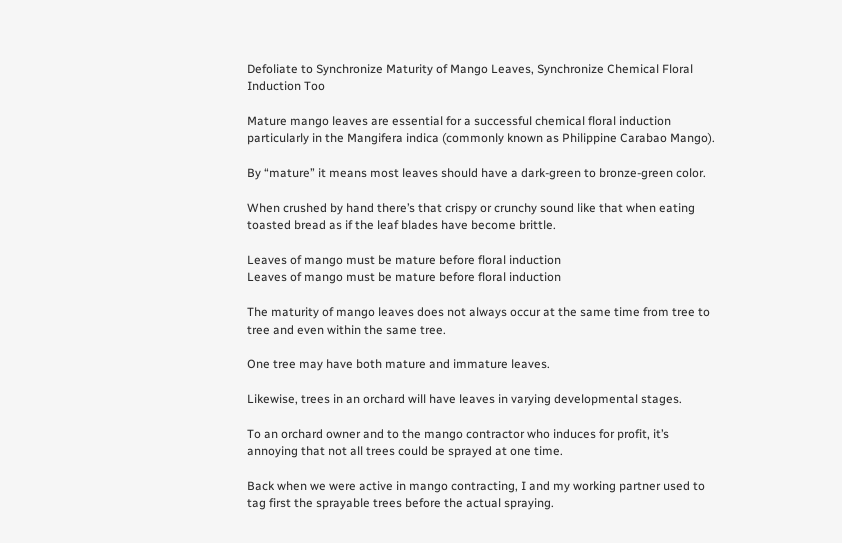Defoliate to Synchronize Maturity of Mango Leaves, Synchronize Chemical Floral Induction Too

Mature mango leaves are essential for a successful chemical floral induction particularly in the Mangifera indica (commonly known as Philippine Carabao Mango).

By “mature” it means most leaves should have a dark-green to bronze-green color.

When crushed by hand there’s that crispy or crunchy sound like that when eating toasted bread as if the leaf blades have become brittle.

Leaves of mango must be mature before floral induction
Leaves of mango must be mature before floral induction

The maturity of mango leaves does not always occur at the same time from tree to tree and even within the same tree.

One tree may have both mature and immature leaves.

Likewise, trees in an orchard will have leaves in varying developmental stages.

To an orchard owner and to the mango contractor who induces for profit, it’s annoying that not all trees could be sprayed at one time.

Back when we were active in mango contracting, I and my working partner used to tag first the sprayable trees before the actual spraying.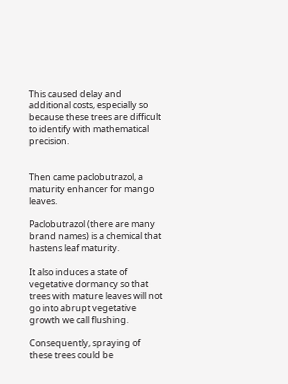This caused delay and additional costs, especially so because these trees are difficult to identify with mathematical precision.


Then came paclobutrazol, a maturity enhancer for mango leaves.

Paclobutrazol (there are many brand names) is a chemical that hastens leaf maturity.

It also induces a state of vegetative dormancy so that trees with mature leaves will not go into abrupt vegetative growth we call flushing.

Consequently, spraying of these trees could be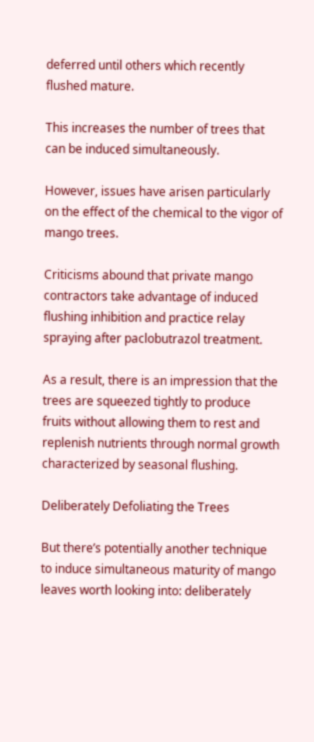deferred until others which recently flushed mature.

This increases the number of trees that can be induced simultaneously.

However, issues have arisen particularly on the effect of the chemical to the vigor of mango trees.

Criticisms abound that private mango contractors take advantage of induced flushing inhibition and practice relay spraying after paclobutrazol treatment.

As a result, there is an impression that the trees are squeezed tightly to produce fruits without allowing them to rest and replenish nutrients through normal growth characterized by seasonal flushing.

Deliberately Defoliating the Trees

But there’s potentially another technique to induce simultaneous maturity of mango leaves worth looking into: deliberately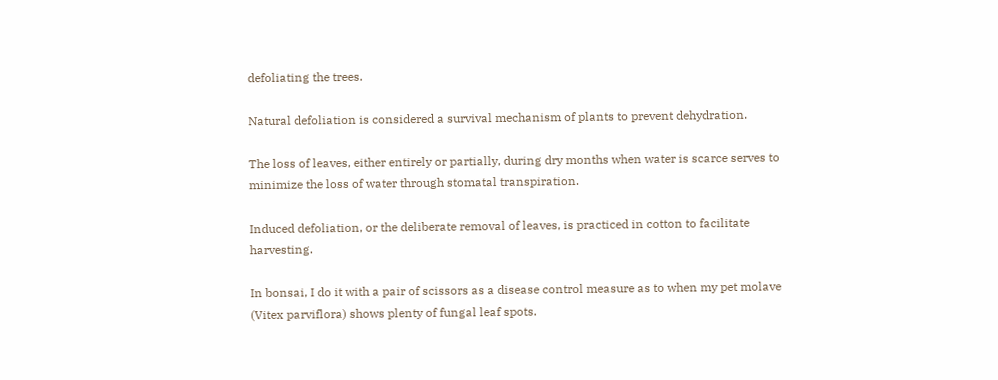defoliating the trees.

Natural defoliation is considered a survival mechanism of plants to prevent dehydration.

The loss of leaves, either entirely or partially, during dry months when water is scarce serves to minimize the loss of water through stomatal transpiration.

Induced defoliation, or the deliberate removal of leaves, is practiced in cotton to facilitate harvesting.

In bonsai, I do it with a pair of scissors as a disease control measure as to when my pet molave (Vitex parviflora) shows plenty of fungal leaf spots.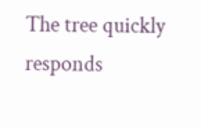The tree quickly responds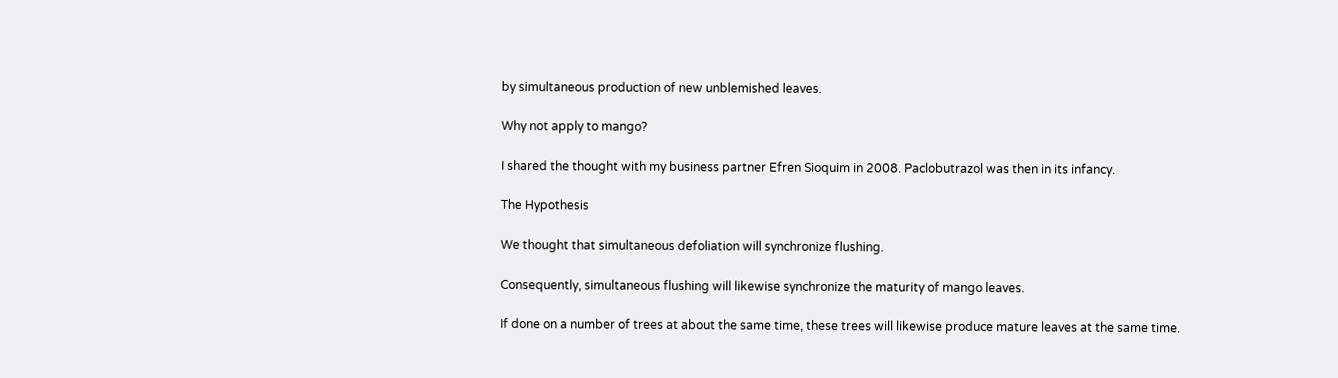by simultaneous production of new unblemished leaves.

Why not apply to mango?

I shared the thought with my business partner Efren Sioquim in 2008. Paclobutrazol was then in its infancy.

The Hypothesis

We thought that simultaneous defoliation will synchronize flushing.

Consequently, simultaneous flushing will likewise synchronize the maturity of mango leaves.

If done on a number of trees at about the same time, these trees will likewise produce mature leaves at the same time.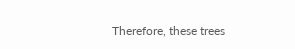Therefore, these trees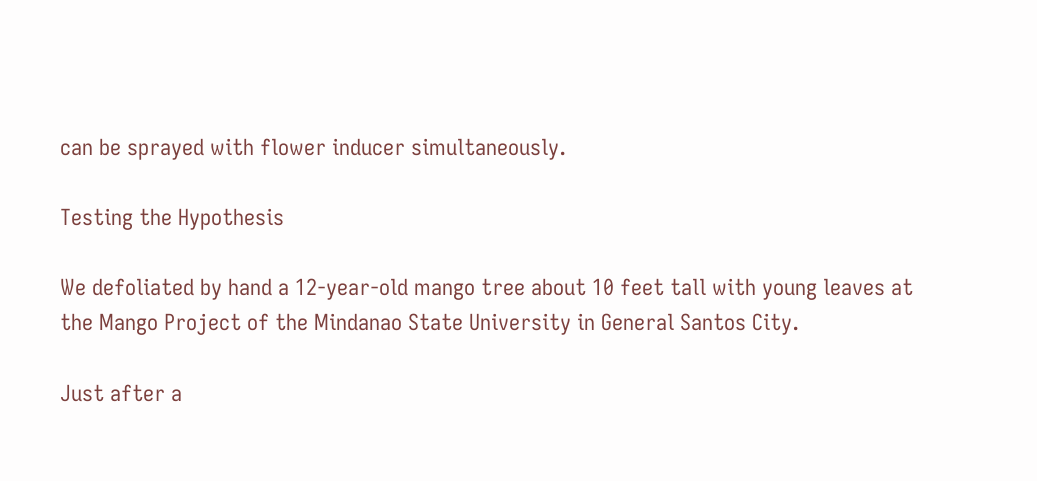can be sprayed with flower inducer simultaneously.

Testing the Hypothesis

We defoliated by hand a 12-year-old mango tree about 10 feet tall with young leaves at the Mango Project of the Mindanao State University in General Santos City.

Just after a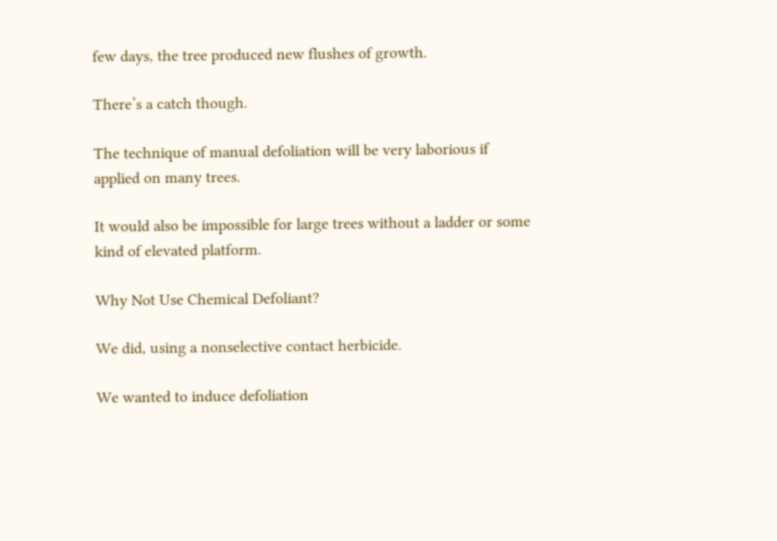few days, the tree produced new flushes of growth.

There’s a catch though.

The technique of manual defoliation will be very laborious if applied on many trees.

It would also be impossible for large trees without a ladder or some kind of elevated platform.

Why Not Use Chemical Defoliant?

We did, using a nonselective contact herbicide.

We wanted to induce defoliation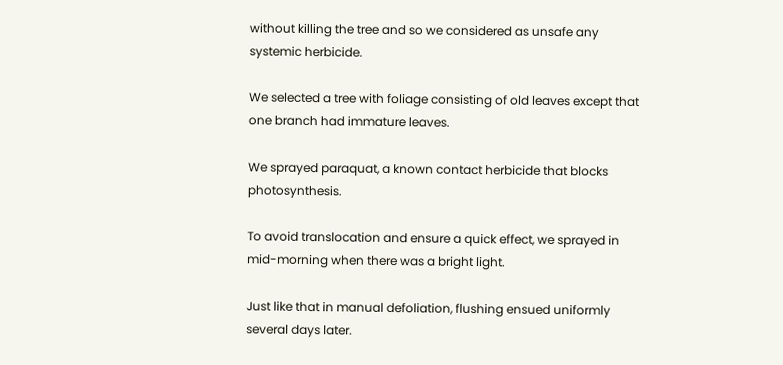without killing the tree and so we considered as unsafe any systemic herbicide.

We selected a tree with foliage consisting of old leaves except that one branch had immature leaves.

We sprayed paraquat, a known contact herbicide that blocks photosynthesis.

To avoid translocation and ensure a quick effect, we sprayed in mid-morning when there was a bright light.

Just like that in manual defoliation, flushing ensued uniformly several days later.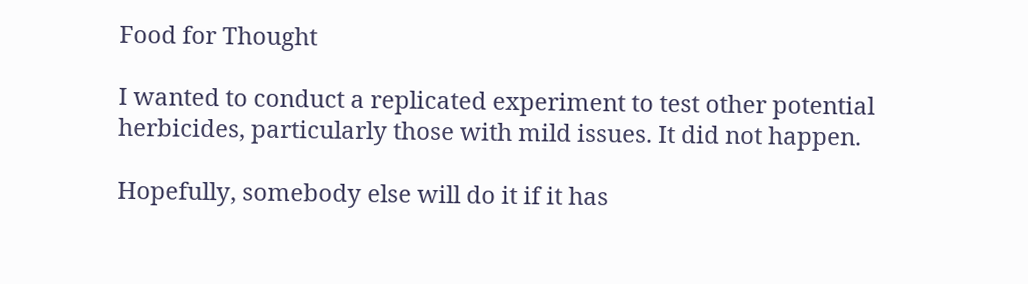Food for Thought

I wanted to conduct a replicated experiment to test other potential herbicides, particularly those with mild issues. It did not happen.

Hopefully, somebody else will do it if it has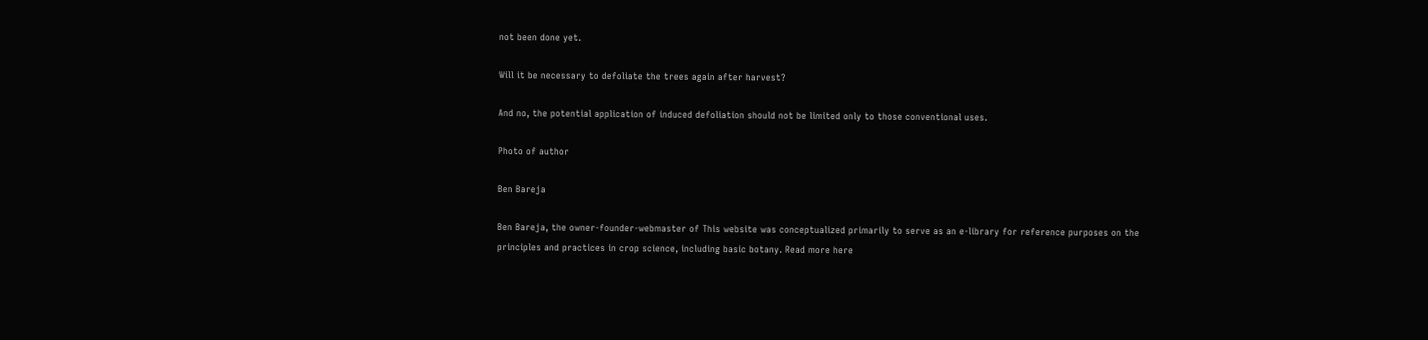not been done yet.

Will it be necessary to defoliate the trees again after harvest?

And no, the potential application of induced defoliation should not be limited only to those conventional uses.

Photo of author

Ben Bareja

Ben Bareja, the owner-founder-webmaster of This website was conceptualized primarily to serve as an e-library for reference purposes on the principles and practices in crop science, including basic botany. Read more here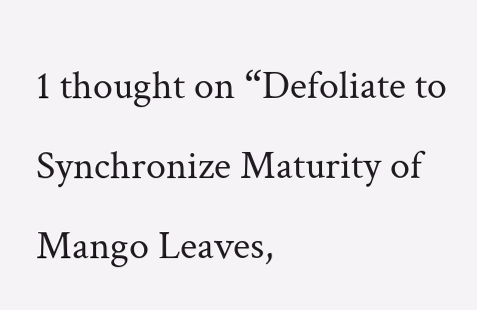1 thought on “Defoliate to Synchronize Maturity of Mango Leaves,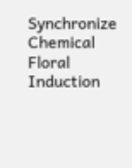Synchronize Chemical Floral Induction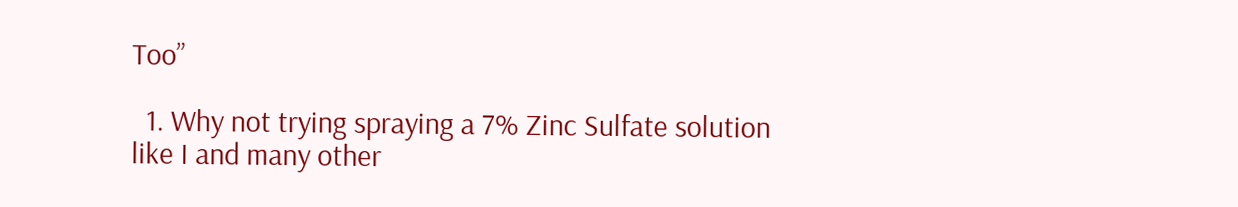Too”

  1. Why not trying spraying a 7% Zinc Sulfate solution like I and many other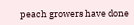peach growers have done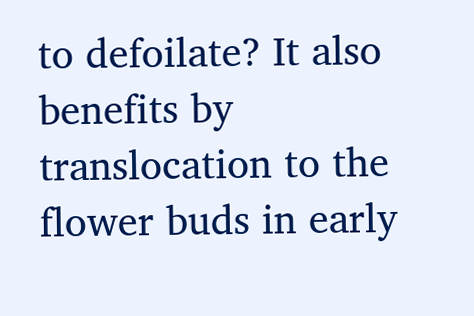to defoilate? It also benefits by translocation to the flower buds in early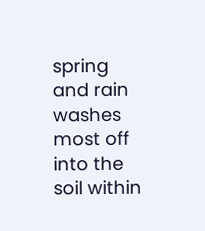spring and rain washes most off into the soil within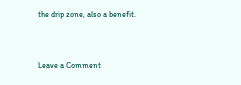the drip zone, also a benefit.


Leave a Comment